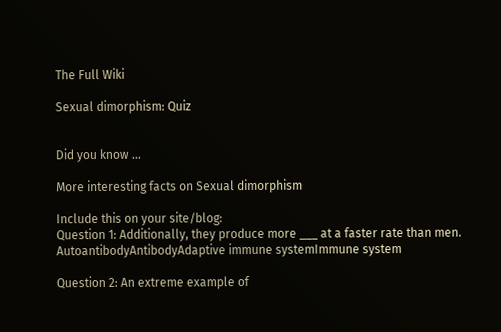The Full Wiki

Sexual dimorphism: Quiz


Did you know ...

More interesting facts on Sexual dimorphism

Include this on your site/blog:
Question 1: Additionally, they produce more ___ at a faster rate than men.
AutoantibodyAntibodyAdaptive immune systemImmune system

Question 2: An extreme example of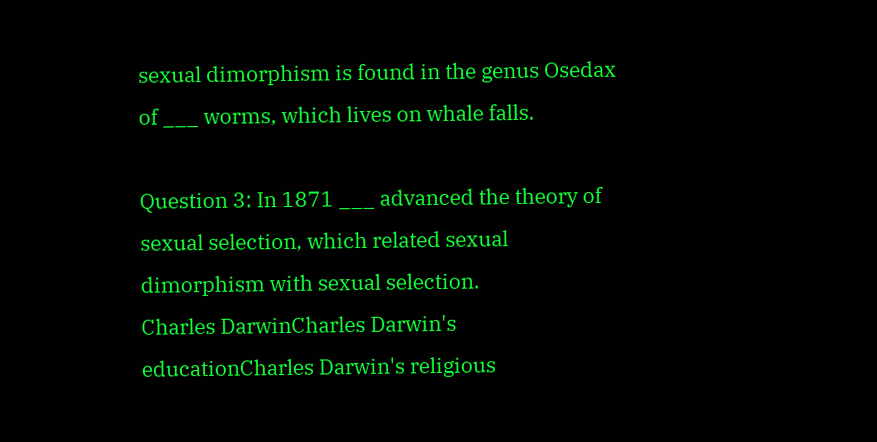sexual dimorphism is found in the genus Osedax of ___ worms, which lives on whale falls.

Question 3: In 1871 ___ advanced the theory of sexual selection, which related sexual dimorphism with sexual selection.
Charles DarwinCharles Darwin's educationCharles Darwin's religious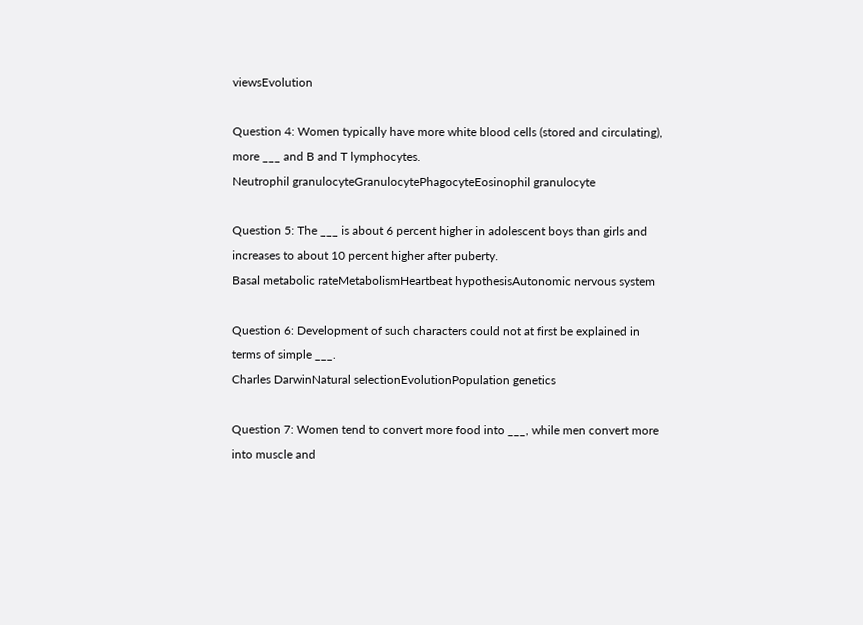viewsEvolution

Question 4: Women typically have more white blood cells (stored and circulating), more ___ and B and T lymphocytes.
Neutrophil granulocyteGranulocytePhagocyteEosinophil granulocyte

Question 5: The ___ is about 6 percent higher in adolescent boys than girls and increases to about 10 percent higher after puberty.
Basal metabolic rateMetabolismHeartbeat hypothesisAutonomic nervous system

Question 6: Development of such characters could not at first be explained in terms of simple ___.
Charles DarwinNatural selectionEvolutionPopulation genetics

Question 7: Women tend to convert more food into ___, while men convert more into muscle and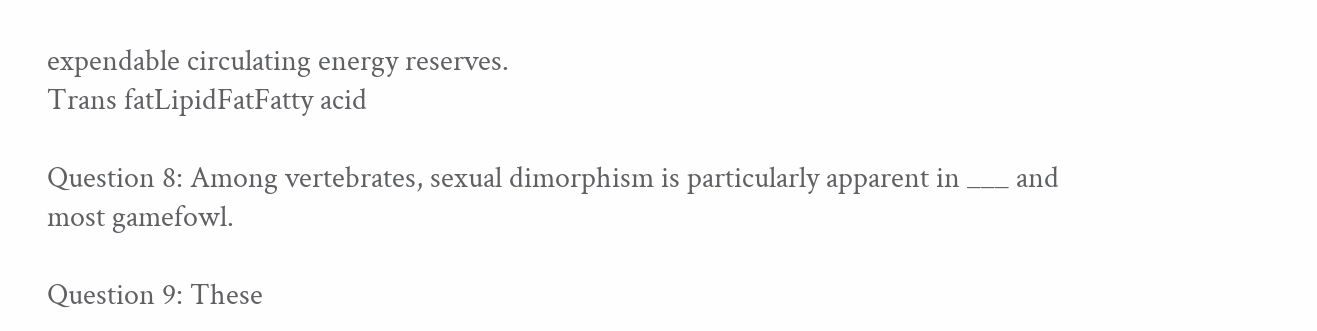expendable circulating energy reserves.
Trans fatLipidFatFatty acid

Question 8: Among vertebrates, sexual dimorphism is particularly apparent in ___ and most gamefowl.

Question 9: These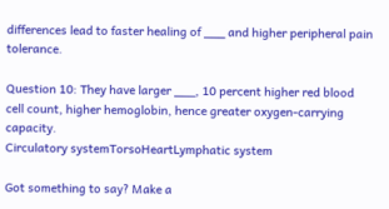differences lead to faster healing of ___ and higher peripheral pain tolerance.

Question 10: They have larger ___, 10 percent higher red blood cell count, higher hemoglobin, hence greater oxygen-carrying capacity.
Circulatory systemTorsoHeartLymphatic system

Got something to say? Make a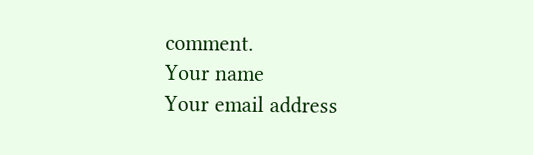comment.
Your name
Your email address